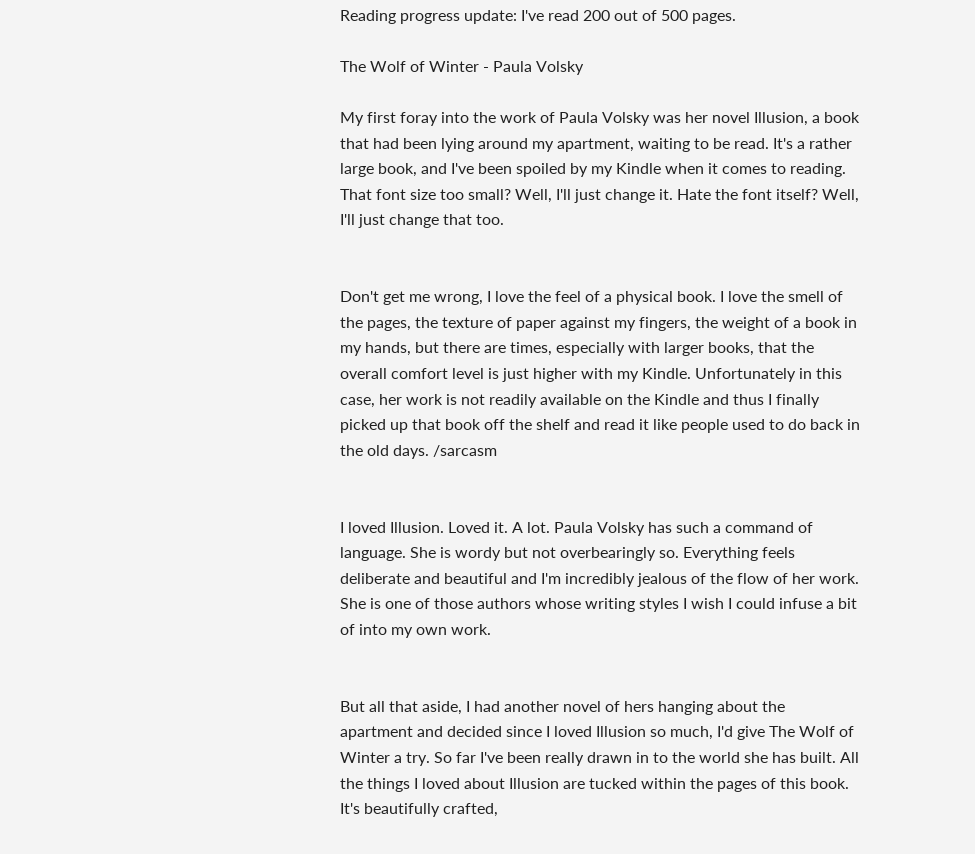Reading progress update: I've read 200 out of 500 pages.

The Wolf of Winter - Paula Volsky

My first foray into the work of Paula Volsky was her novel Illusion, a book that had been lying around my apartment, waiting to be read. It's a rather large book, and I've been spoiled by my Kindle when it comes to reading. That font size too small? Well, I'll just change it. Hate the font itself? Well, I'll just change that too.


Don't get me wrong, I love the feel of a physical book. I love the smell of the pages, the texture of paper against my fingers, the weight of a book in my hands, but there are times, especially with larger books, that the overall comfort level is just higher with my Kindle. Unfortunately in this case, her work is not readily available on the Kindle and thus I finally picked up that book off the shelf and read it like people used to do back in the old days. /sarcasm


I loved Illusion. Loved it. A lot. Paula Volsky has such a command of language. She is wordy but not overbearingly so. Everything feels deliberate and beautiful and I'm incredibly jealous of the flow of her work. She is one of those authors whose writing styles I wish I could infuse a bit of into my own work.


But all that aside, I had another novel of hers hanging about the apartment and decided since I loved Illusion so much, I'd give The Wolf of Winter a try. So far I've been really drawn in to the world she has built. All the things I loved about Illusion are tucked within the pages of this book. It's beautifully crafted,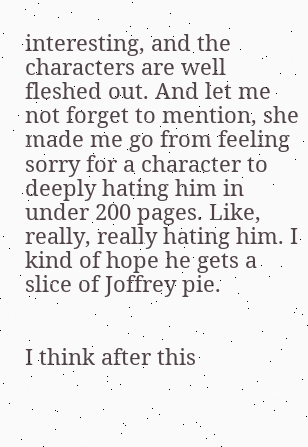interesting, and the characters are well fleshed out. And let me not forget to mention, she made me go from feeling sorry for a character to deeply hating him in under 200 pages. Like, really, really hating him. I kind of hope he gets a slice of Joffrey pie.


I think after this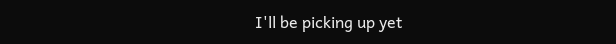I'll be picking up yet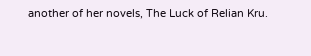another of her novels, The Luck of Relian Kru.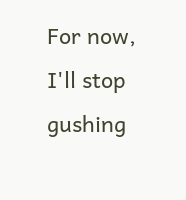For now, I'll stop gushing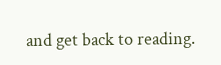and get back to reading.